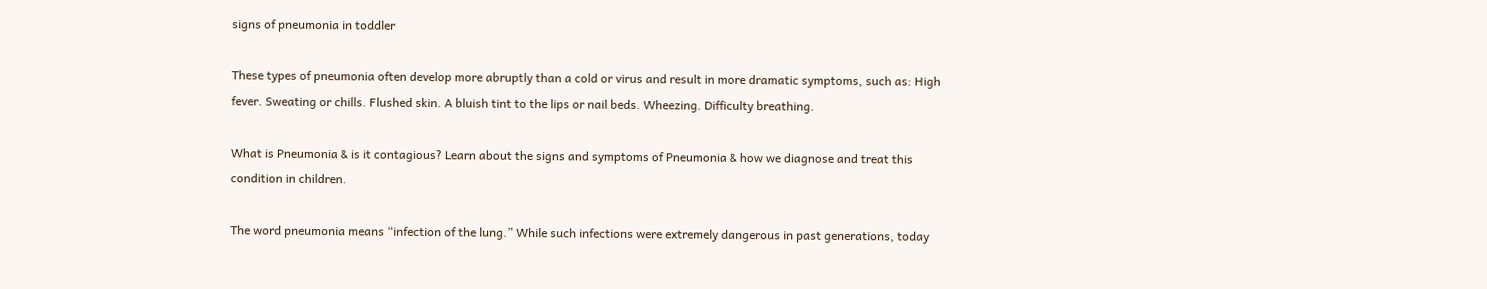signs of pneumonia in toddler

These types of pneumonia often develop more abruptly than a cold or virus and result in more dramatic symptoms, such as: High fever. Sweating or chills. Flushed skin. A bluish tint to the lips or nail beds. Wheezing. Difficulty breathing.

What is Pneumonia & is it contagious? Learn about the signs and symptoms of Pneumonia & how we diagnose and treat this condition in children.

The word pneumonia means “infection of the lung.” While such infections were extremely dangerous in past generations, today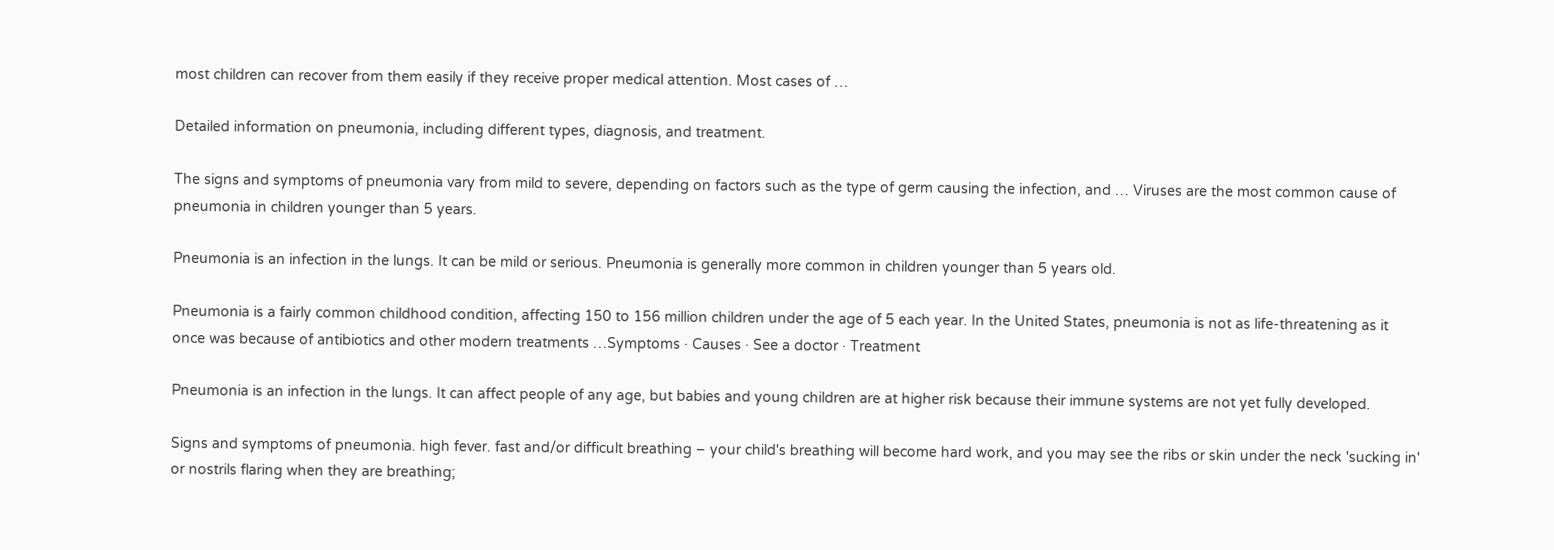most children can recover from them easily if they receive proper medical attention. Most cases of …

Detailed information on pneumonia, including different types, diagnosis, and treatment.

The signs and symptoms of pneumonia vary from mild to severe, depending on factors such as the type of germ causing the infection, and … Viruses are the most common cause of pneumonia in children younger than 5 years.

Pneumonia is an infection in the lungs. It can be mild or serious. Pneumonia is generally more common in children younger than 5 years old.

Pneumonia is a fairly common childhood condition, affecting 150 to 156 million children under the age of 5 each year. In the United States, pneumonia is not as life-threatening as it once was because of antibiotics and other modern treatments …Symptoms · Causes · See a doctor · Treatment

Pneumonia is an infection in the lungs. It can affect people of any age, but babies and young children are at higher risk because their immune systems are not yet fully developed.

Signs and symptoms of pneumonia. high fever. fast and/or difficult breathing – your child's breathing will become hard work, and you may see the ribs or skin under the neck 'sucking in' or nostrils flaring when they are breathing;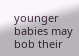younger babies may bob their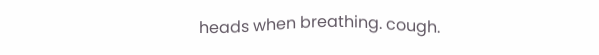heads when breathing. cough.